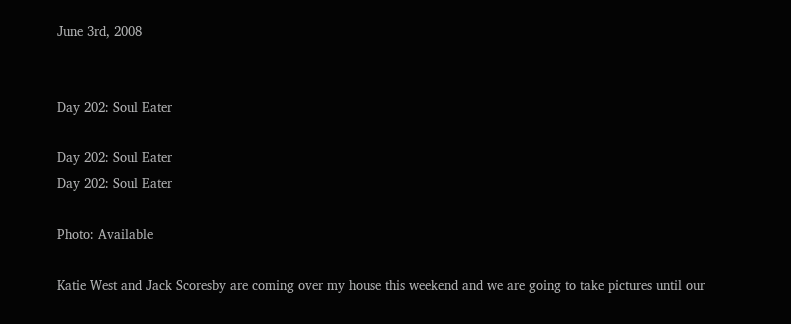June 3rd, 2008


Day 202: Soul Eater

Day 202: Soul Eater
Day 202: Soul Eater

Photo: Available

Katie West and Jack Scoresby are coming over my house this weekend and we are going to take pictures until our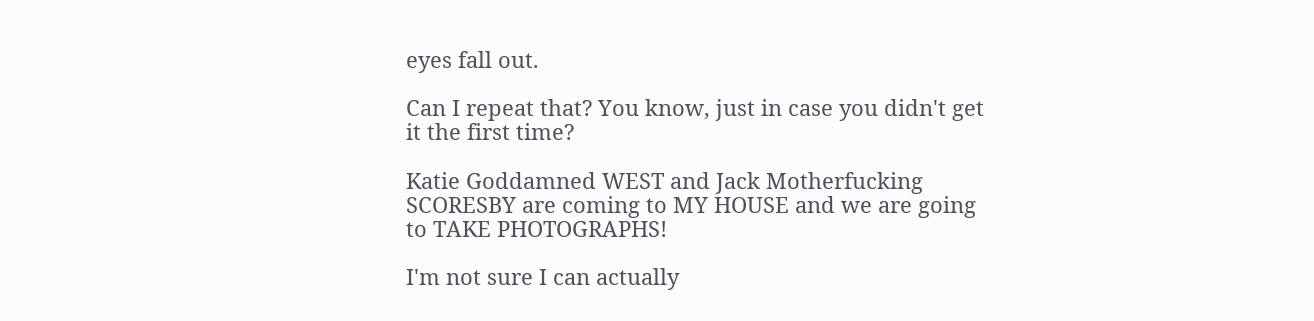eyes fall out.

Can I repeat that? You know, just in case you didn't get it the first time?

Katie Goddamned WEST and Jack Motherfucking SCORESBY are coming to MY HOUSE and we are going to TAKE PHOTOGRAPHS!

I'm not sure I can actually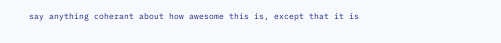say anything coherant about how awesome this is, except that it is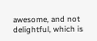awesome, and not delightful, which is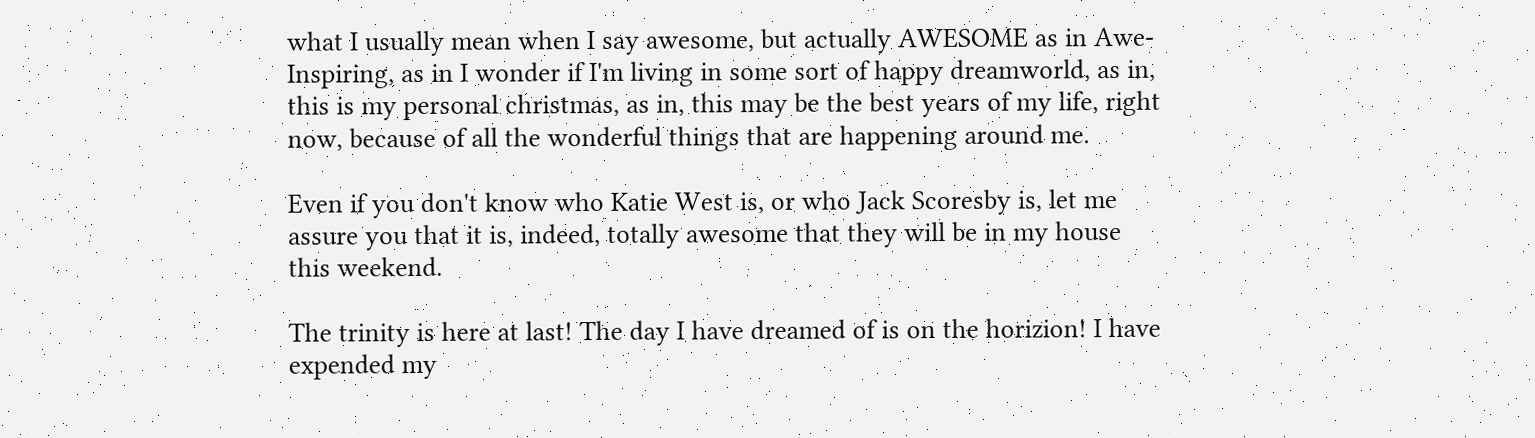what I usually mean when I say awesome, but actually AWESOME as in Awe-Inspiring, as in I wonder if I'm living in some sort of happy dreamworld, as in, this is my personal christmas, as in, this may be the best years of my life, right now, because of all the wonderful things that are happening around me.

Even if you don't know who Katie West is, or who Jack Scoresby is, let me assure you that it is, indeed, totally awesome that they will be in my house this weekend.

The trinity is here at last! The day I have dreamed of is on the horizion! I have expended my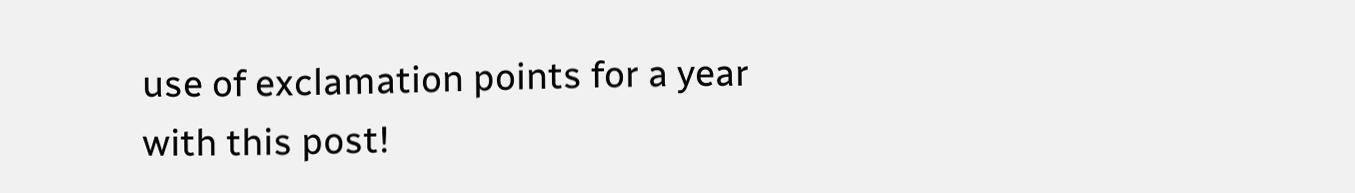use of exclamation points for a year with this post!